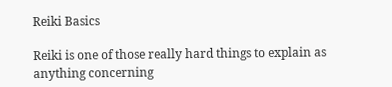Reiki Basics

Reiki is one of those really hard things to explain as anything concerning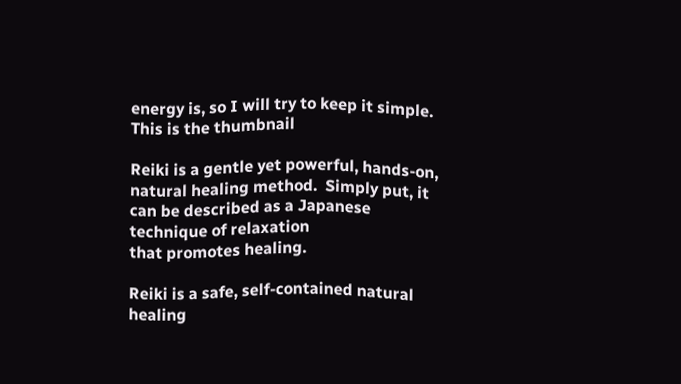energy is, so I will try to keep it simple.  This is the thumbnail

Reiki is a gentle yet powerful, hands-on, natural healing method.  Simply put, it can be described as a Japanese technique of relaxation
that promotes healing.

Reiki is a safe, self-contained natural healing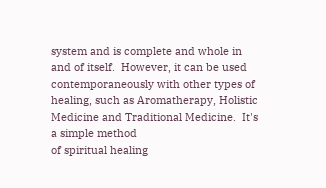system and is complete and whole in and of itself.  However, it can be used
contemporaneously with other types of healing, such as Aromatherapy, Holistic Medicine and Traditional Medicine.  It's a simple method
of spiritual healing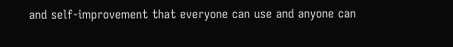and self-improvement that everyone can use and anyone can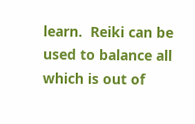learn.  Reiki can be used to balance all which is out of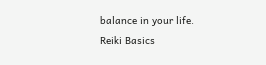balance in your life.
Reiki Basics